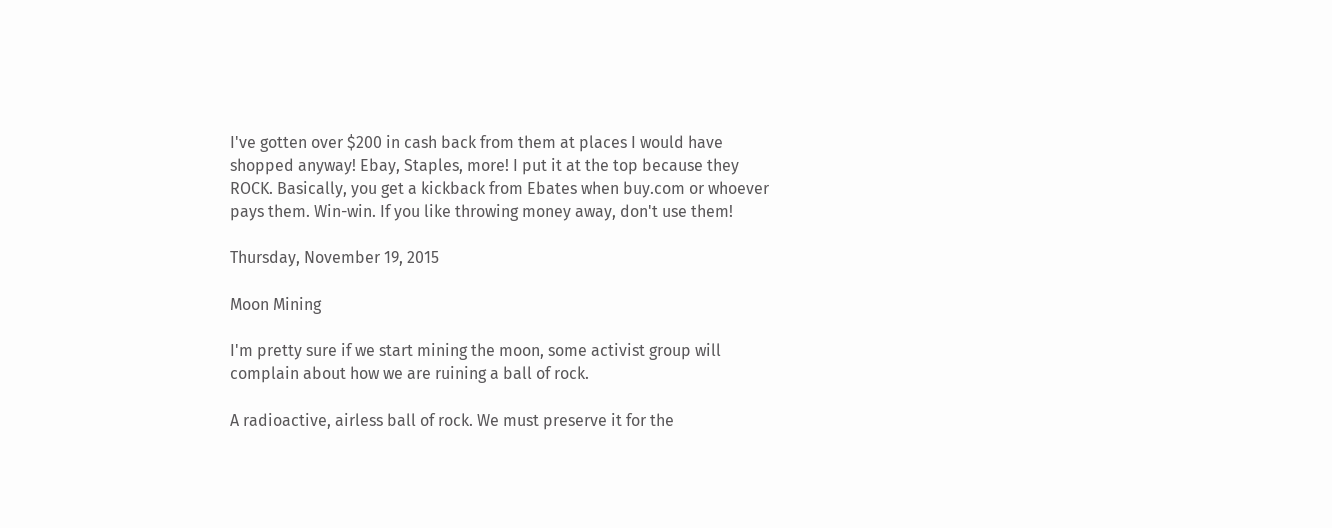I've gotten over $200 in cash back from them at places I would have shopped anyway! Ebay, Staples, more! I put it at the top because they ROCK. Basically, you get a kickback from Ebates when buy.com or whoever pays them. Win-win. If you like throwing money away, don't use them!

Thursday, November 19, 2015

Moon Mining

I'm pretty sure if we start mining the moon, some activist group will complain about how we are ruining a ball of rock.

A radioactive, airless ball of rock. We must preserve it for the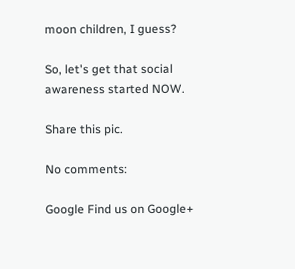moon children, I guess?

So, let's get that social awareness started NOW.

Share this pic.

No comments:

Google Find us on Google+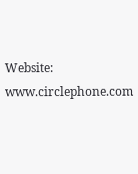Website: www.circlephone.com